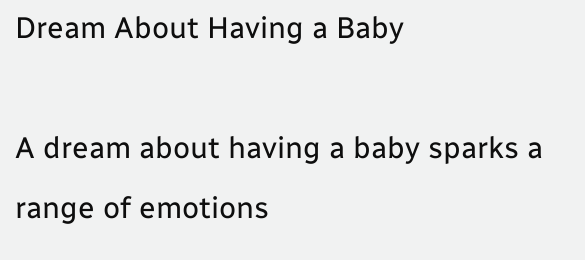Dream About Having a Baby

A dream about having a baby sparks a range of emotions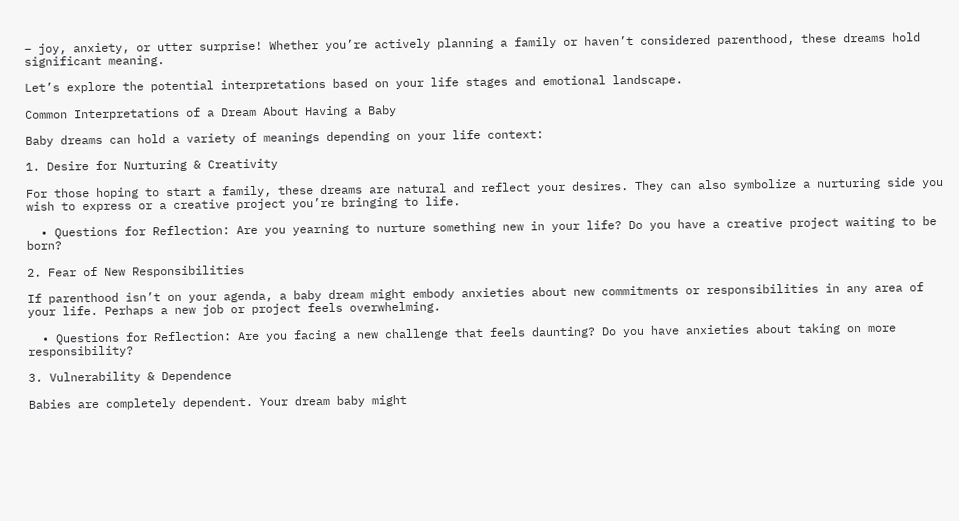– joy, anxiety, or utter surprise! Whether you’re actively planning a family or haven’t considered parenthood, these dreams hold significant meaning.

Let’s explore the potential interpretations based on your life stages and emotional landscape.

Common Interpretations of a Dream About Having a Baby

Baby dreams can hold a variety of meanings depending on your life context:

1. Desire for Nurturing & Creativity

For those hoping to start a family, these dreams are natural and reflect your desires. They can also symbolize a nurturing side you wish to express or a creative project you’re bringing to life.

  • Questions for Reflection: Are you yearning to nurture something new in your life? Do you have a creative project waiting to be born?

2. Fear of New Responsibilities

If parenthood isn’t on your agenda, a baby dream might embody anxieties about new commitments or responsibilities in any area of your life. Perhaps a new job or project feels overwhelming.

  • Questions for Reflection: Are you facing a new challenge that feels daunting? Do you have anxieties about taking on more responsibility?

3. Vulnerability & Dependence

Babies are completely dependent. Your dream baby might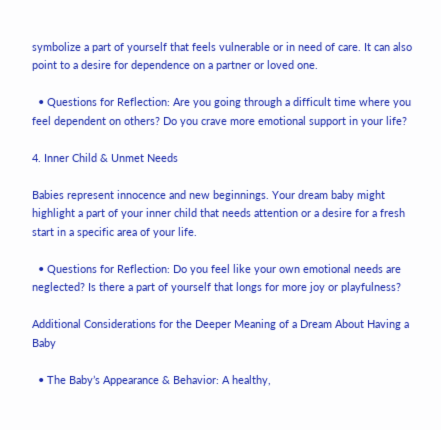symbolize a part of yourself that feels vulnerable or in need of care. It can also point to a desire for dependence on a partner or loved one.

  • Questions for Reflection: Are you going through a difficult time where you feel dependent on others? Do you crave more emotional support in your life?

4. Inner Child & Unmet Needs

Babies represent innocence and new beginnings. Your dream baby might highlight a part of your inner child that needs attention or a desire for a fresh start in a specific area of your life.

  • Questions for Reflection: Do you feel like your own emotional needs are neglected? Is there a part of yourself that longs for more joy or playfulness?

Additional Considerations for the Deeper Meaning of a Dream About Having a Baby

  • The Baby’s Appearance & Behavior: A healthy,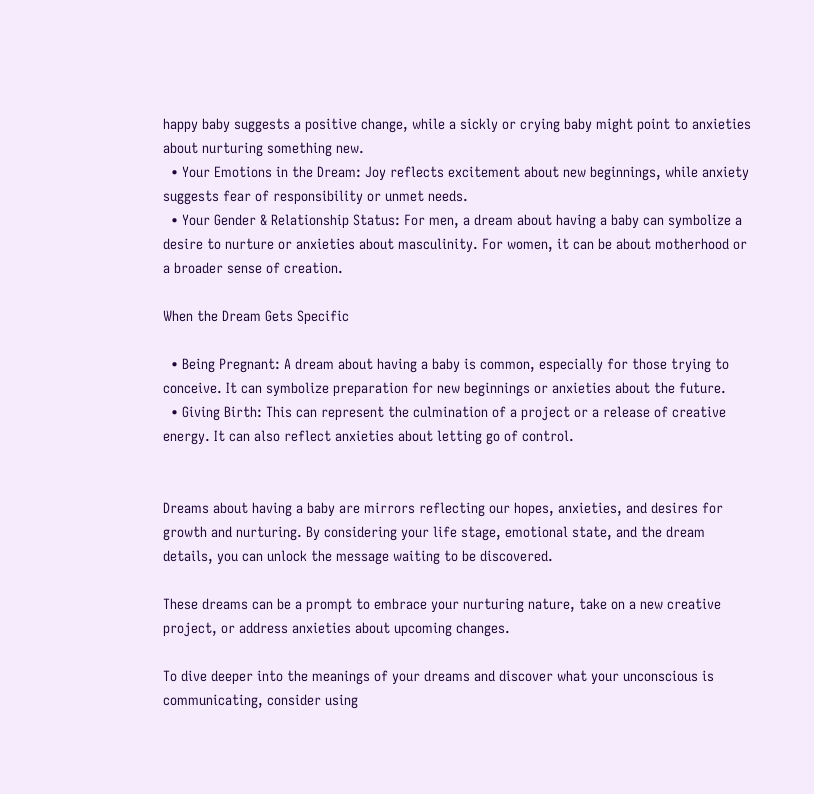happy baby suggests a positive change, while a sickly or crying baby might point to anxieties about nurturing something new.
  • Your Emotions in the Dream: Joy reflects excitement about new beginnings, while anxiety suggests fear of responsibility or unmet needs.
  • Your Gender & Relationship Status: For men, a dream about having a baby can symbolize a desire to nurture or anxieties about masculinity. For women, it can be about motherhood or a broader sense of creation.

When the Dream Gets Specific

  • Being Pregnant: A dream about having a baby is common, especially for those trying to conceive. It can symbolize preparation for new beginnings or anxieties about the future.
  • Giving Birth: This can represent the culmination of a project or a release of creative energy. It can also reflect anxieties about letting go of control.


Dreams about having a baby are mirrors reflecting our hopes, anxieties, and desires for growth and nurturing. By considering your life stage, emotional state, and the dream details, you can unlock the message waiting to be discovered.

These dreams can be a prompt to embrace your nurturing nature, take on a new creative project, or address anxieties about upcoming changes.

To dive deeper into the meanings of your dreams and discover what your unconscious is communicating, consider using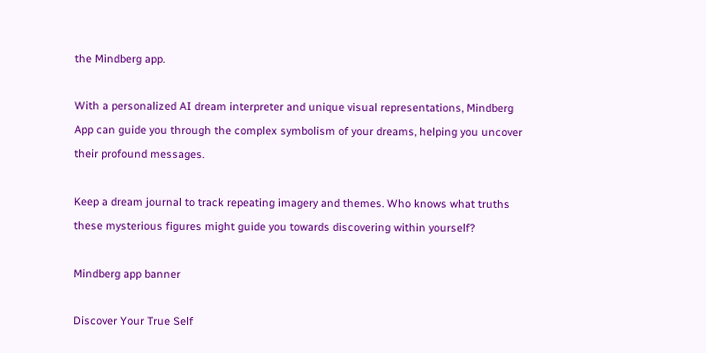the Mindberg app.

With a personalized AI dream interpreter and unique visual representations, Mindberg App can guide you through the complex symbolism of your dreams, helping you uncover their profound messages.

Keep a dream journal to track repeating imagery and themes. Who knows what truths these mysterious figures might guide you towards discovering within yourself?

Mindberg app banner

Discover Your True Self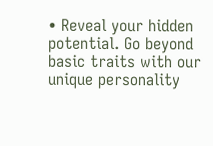• Reveal your hidden potential. Go beyond basic traits with our unique personality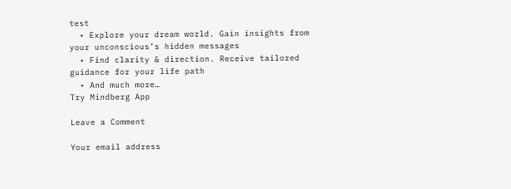test
  • Explore your dream world. Gain insights from your unconscious’s hidden messages
  • Find clarity & direction. Receive tailored guidance for your life path
  • And much more…
Try Mindberg App

Leave a Comment

Your email address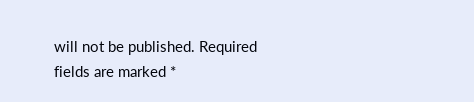will not be published. Required fields are marked *